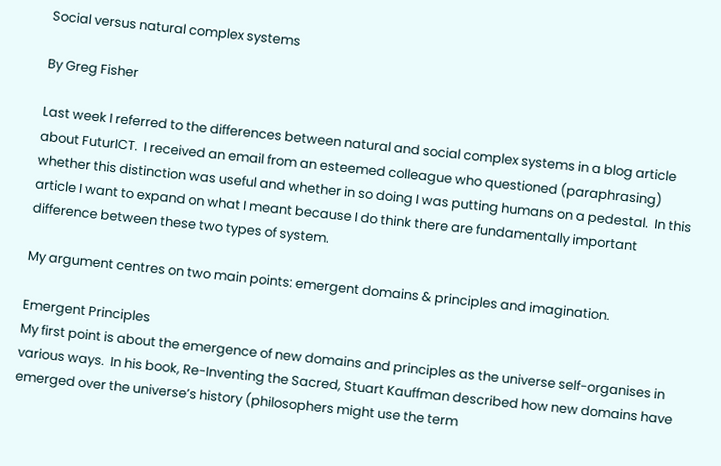Social versus natural complex systems

By Greg Fisher

Last week I referred to the differences between natural and social complex systems in a blog article about FuturICT.  I received an email from an esteemed colleague who questioned (paraphrasing) whether this distinction was useful and whether in so doing I was putting humans on a pedestal.  In this article I want to expand on what I meant because I do think there are fundamentally important difference between these two types of system.

My argument centres on two main points: emergent domains & principles and imagination.

Emergent Principles
My first point is about the emergence of new domains and principles as the universe self-organises in various ways.  In his book, Re-Inventing the Sacred, Stuart Kauffman described how new domains have emerged over the universe’s history (philosophers might use the term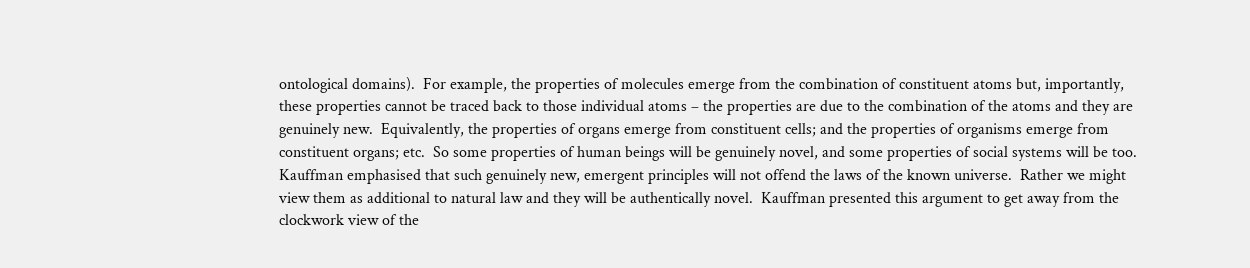ontological domains).  For example, the properties of molecules emerge from the combination of constituent atoms but, importantly, these properties cannot be traced back to those individual atoms – the properties are due to the combination of the atoms and they are genuinely new.  Equivalently, the properties of organs emerge from constituent cells; and the properties of organisms emerge from constituent organs; etc.  So some properties of human beings will be genuinely novel, and some properties of social systems will be too.
Kauffman emphasised that such genuinely new, emergent principles will not offend the laws of the known universe.  Rather we might view them as additional to natural law and they will be authentically novel.  Kauffman presented this argument to get away from the clockwork view of the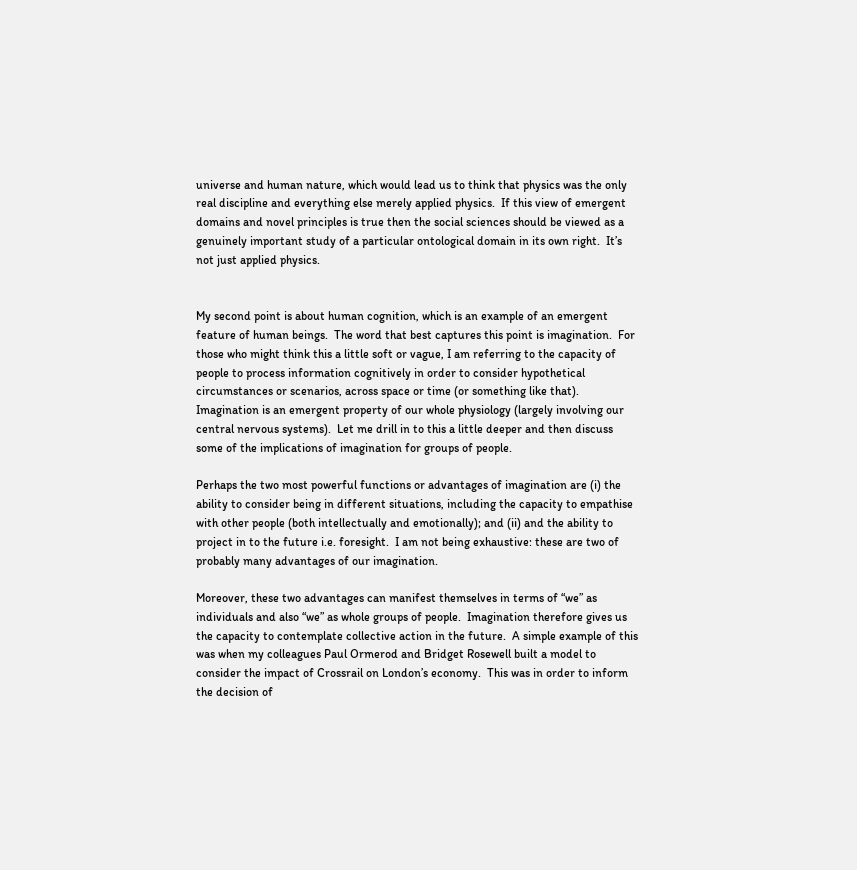universe and human nature, which would lead us to think that physics was the only real discipline and everything else merely applied physics.  If this view of emergent domains and novel principles is true then the social sciences should be viewed as a genuinely important study of a particular ontological domain in its own right.  It’s not just applied physics.


My second point is about human cognition, which is an example of an emergent feature of human beings.  The word that best captures this point is imagination.  For those who might think this a little soft or vague, I am referring to the capacity of people to process information cognitively in order to consider hypothetical circumstances or scenarios, across space or time (or something like that).  Imagination is an emergent property of our whole physiology (largely involving our central nervous systems).  Let me drill in to this a little deeper and then discuss some of the implications of imagination for groups of people.

Perhaps the two most powerful functions or advantages of imagination are (i) the ability to consider being in different situations, including the capacity to empathise with other people (both intellectually and emotionally); and (ii) and the ability to project in to the future i.e. foresight.  I am not being exhaustive: these are two of probably many advantages of our imagination.

Moreover, these two advantages can manifest themselves in terms of “we” as individuals and also “we” as whole groups of people.  Imagination therefore gives us the capacity to contemplate collective action in the future.  A simple example of this was when my colleagues Paul Ormerod and Bridget Rosewell built a model to consider the impact of Crossrail on London’s economy.  This was in order to inform the decision of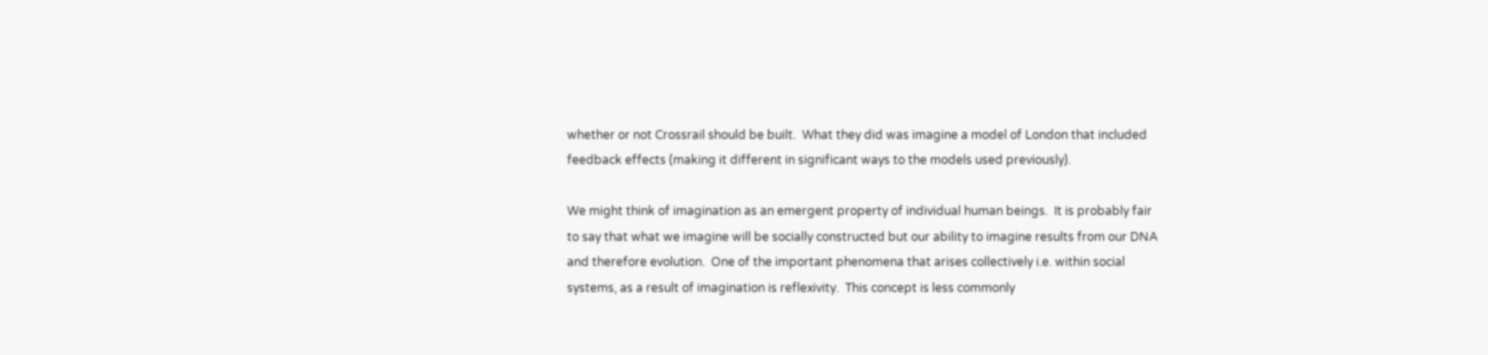whether or not Crossrail should be built.  What they did was imagine a model of London that included feedback effects (making it different in significant ways to the models used previously).

We might think of imagination as an emergent property of individual human beings.  It is probably fair to say that what we imagine will be socially constructed but our ability to imagine results from our DNA and therefore evolution.  One of the important phenomena that arises collectively i.e. within social systems, as a result of imagination is reflexivity.  This concept is less commonly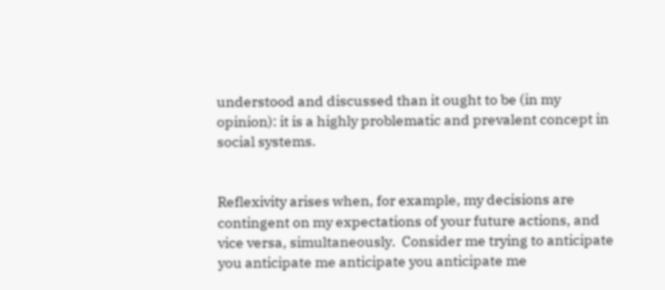understood and discussed than it ought to be (in my opinion): it is a highly problematic and prevalent concept in social systems.


Reflexivity arises when, for example, my decisions are contingent on my expectations of your future actions, and vice versa, simultaneously.  Consider me trying to anticipate you anticipate me anticipate you anticipate me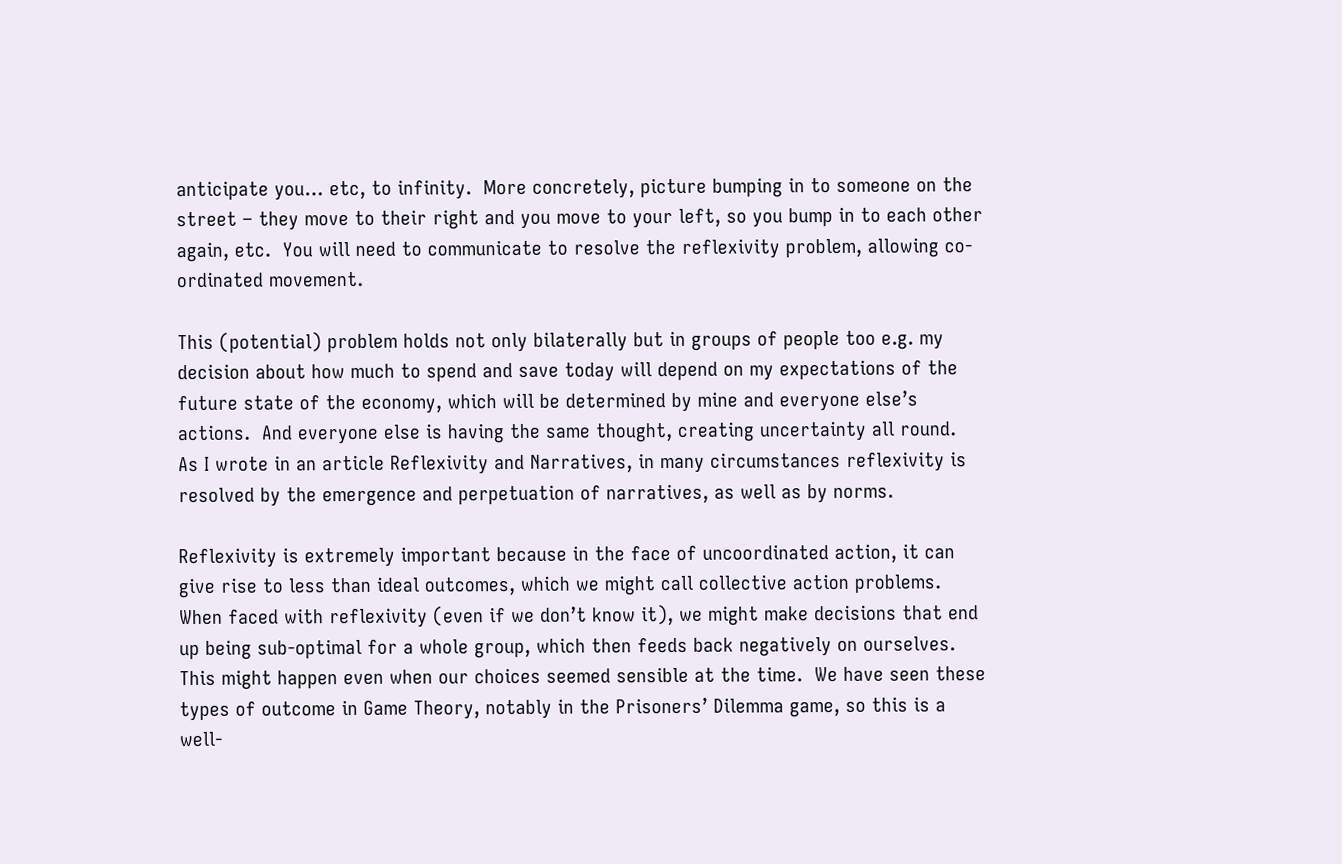anticipate you… etc, to infinity.  More concretely, picture bumping in to someone on the street – they move to their right and you move to your left, so you bump in to each other again, etc.  You will need to communicate to resolve the reflexivity problem, allowing co-ordinated movement.

This (potential) problem holds not only bilaterally but in groups of people too e.g. my decision about how much to spend and save today will depend on my expectations of the future state of the economy, which will be determined by mine and everyone else’s actions.  And everyone else is having the same thought, creating uncertainty all round.  As I wrote in an article Reflexivity and Narratives, in many circumstances reflexivity is resolved by the emergence and perpetuation of narratives, as well as by norms.

Reflexivity is extremely important because in the face of uncoordinated action, it can give rise to less than ideal outcomes, which we might call collective action problems.  When faced with reflexivity (even if we don’t know it), we might make decisions that end up being sub-optimal for a whole group, which then feeds back negatively on ourselves.  This might happen even when our choices seemed sensible at the time.  We have seen these types of outcome in Game Theory, notably in the Prisoners’ Dilemma game, so this is a well-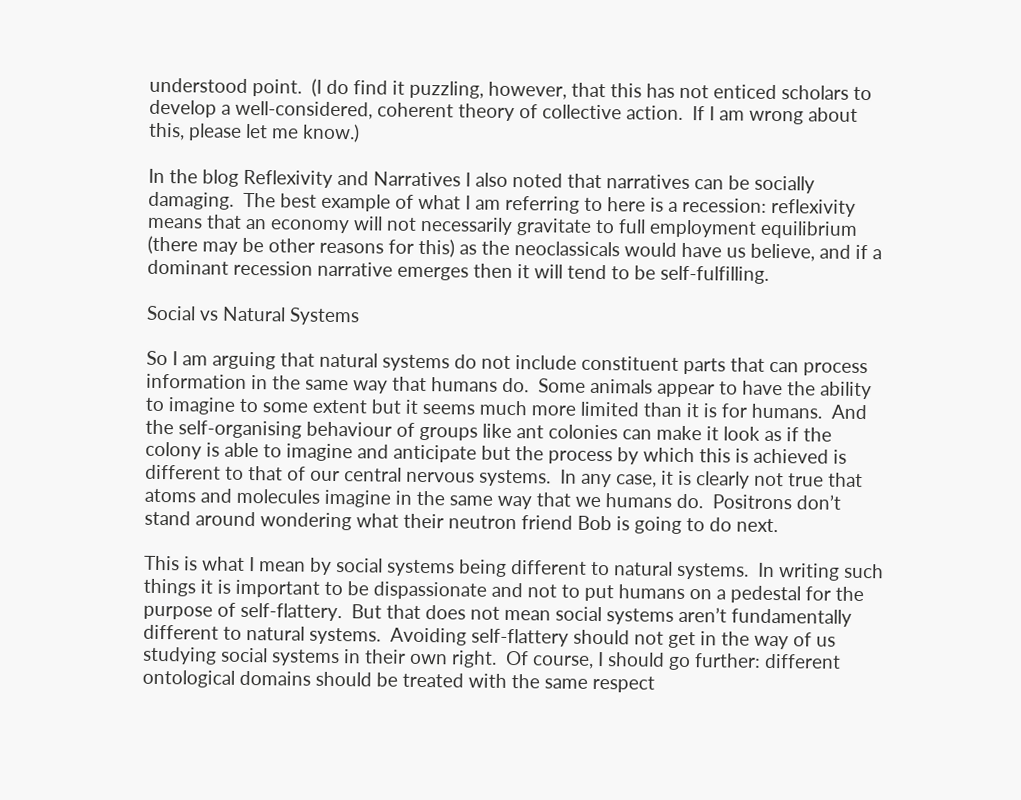understood point.  (I do find it puzzling, however, that this has not enticed scholars to develop a well-considered, coherent theory of collective action.  If I am wrong about this, please let me know.)

In the blog Reflexivity and Narratives I also noted that narratives can be socially damaging.  The best example of what I am referring to here is a recession: reflexivity means that an economy will not necessarily gravitate to full employment equilibrium (there may be other reasons for this) as the neoclassicals would have us believe, and if a dominant recession narrative emerges then it will tend to be self-fulfilling.

Social vs Natural Systems

So I am arguing that natural systems do not include constituent parts that can process information in the same way that humans do.  Some animals appear to have the ability to imagine to some extent but it seems much more limited than it is for humans.  And the self-organising behaviour of groups like ant colonies can make it look as if the colony is able to imagine and anticipate but the process by which this is achieved is different to that of our central nervous systems.  In any case, it is clearly not true that atoms and molecules imagine in the same way that we humans do.  Positrons don’t stand around wondering what their neutron friend Bob is going to do next.

This is what I mean by social systems being different to natural systems.  In writing such things it is important to be dispassionate and not to put humans on a pedestal for the purpose of self-flattery.  But that does not mean social systems aren’t fundamentally different to natural systems.  Avoiding self-flattery should not get in the way of us studying social systems in their own right.  Of course, I should go further: different ontological domains should be treated with the same respect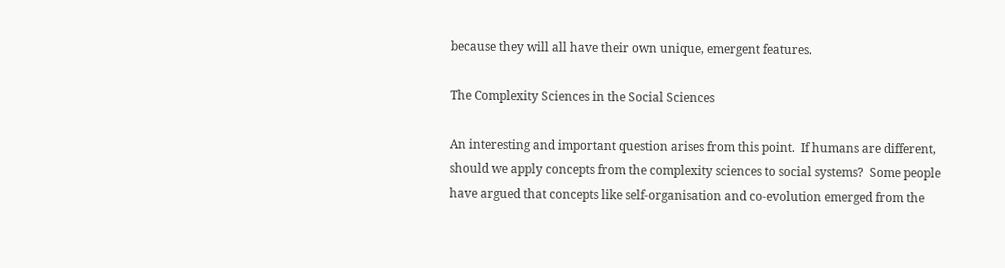because they will all have their own unique, emergent features.

The Complexity Sciences in the Social Sciences

An interesting and important question arises from this point.  If humans are different, should we apply concepts from the complexity sciences to social systems?  Some people have argued that concepts like self-organisation and co-evolution emerged from the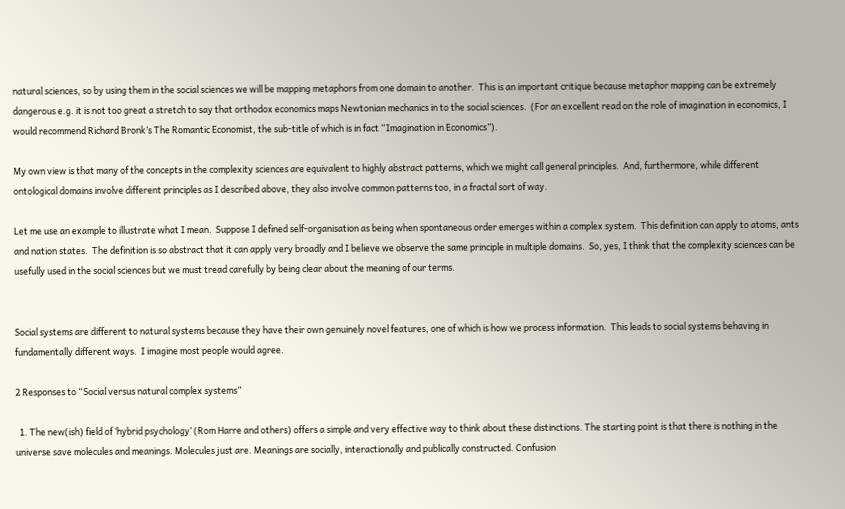natural sciences, so by using them in the social sciences we will be mapping metaphors from one domain to another.  This is an important critique because metaphor mapping can be extremely dangerous e.g. it is not too great a stretch to say that orthodox economics maps Newtonian mechanics in to the social sciences.  (For an excellent read on the role of imagination in economics, I would recommend Richard Bronk’s The Romantic Economist, the sub-title of which is in fact “Imagination in Economics”).

My own view is that many of the concepts in the complexity sciences are equivalent to highly abstract patterns, which we might call general principles.  And, furthermore, while different ontological domains involve different principles as I described above, they also involve common patterns too, in a fractal sort of way.

Let me use an example to illustrate what I mean.  Suppose I defined self-organisation as being when spontaneous order emerges within a complex system.  This definition can apply to atoms, ants and nation states.  The definition is so abstract that it can apply very broadly and I believe we observe the same principle in multiple domains.  So, yes, I think that the complexity sciences can be usefully used in the social sciences but we must tread carefully by being clear about the meaning of our terms.


Social systems are different to natural systems because they have their own genuinely novel features, one of which is how we process information.  This leads to social systems behaving in fundamentally different ways.  I imagine most people would agree.

2 Responses to “Social versus natural complex systems”

  1. The new(ish) field of ‘hybrid psychology’ (Rom Harre and others) offers a simple and very effective way to think about these distinctions. The starting point is that there is nothing in the universe save molecules and meanings. Molecules just are. Meanings are socially, interactionally and publically constructed. Confusion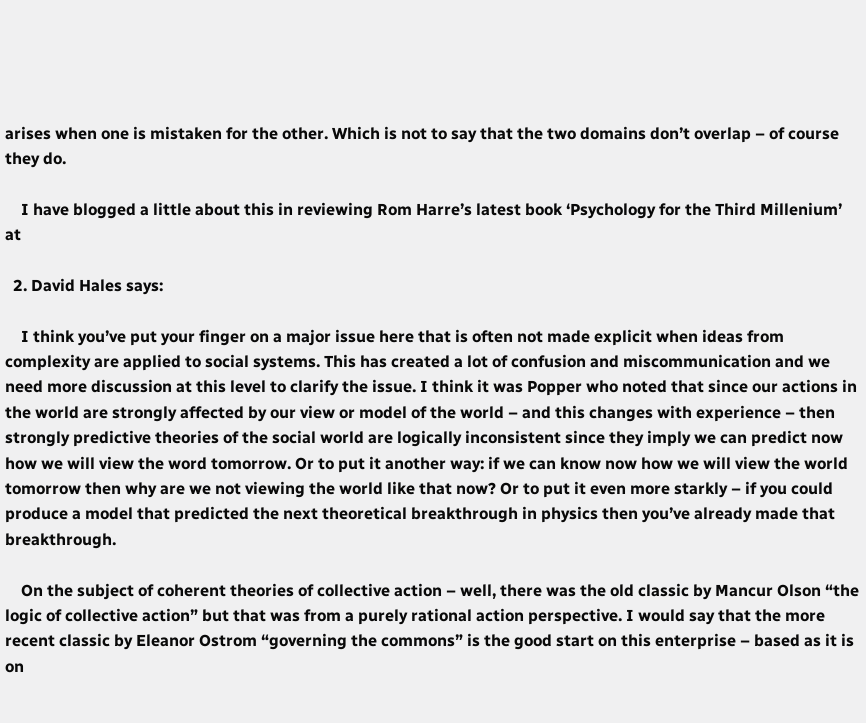arises when one is mistaken for the other. Which is not to say that the two domains don’t overlap – of course they do.

    I have blogged a little about this in reviewing Rom Harre’s latest book ‘Psychology for the Third Millenium’ at

  2. David Hales says:

    I think you’ve put your finger on a major issue here that is often not made explicit when ideas from complexity are applied to social systems. This has created a lot of confusion and miscommunication and we need more discussion at this level to clarify the issue. I think it was Popper who noted that since our actions in the world are strongly affected by our view or model of the world – and this changes with experience – then strongly predictive theories of the social world are logically inconsistent since they imply we can predict now how we will view the word tomorrow. Or to put it another way: if we can know now how we will view the world tomorrow then why are we not viewing the world like that now? Or to put it even more starkly – if you could produce a model that predicted the next theoretical breakthrough in physics then you’ve already made that breakthrough.

    On the subject of coherent theories of collective action – well, there was the old classic by Mancur Olson “the logic of collective action” but that was from a purely rational action perspective. I would say that the more recent classic by Eleanor Ostrom “governing the commons” is the good start on this enterprise – based as it is on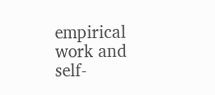empirical work and self-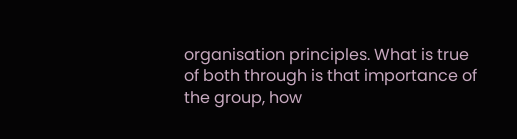organisation principles. What is true of both through is that importance of the group, how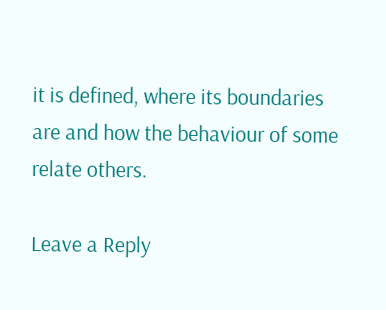it is defined, where its boundaries are and how the behaviour of some relate others.

Leave a Reply